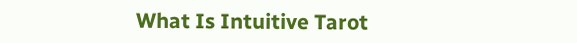What Is Intuitive Tarot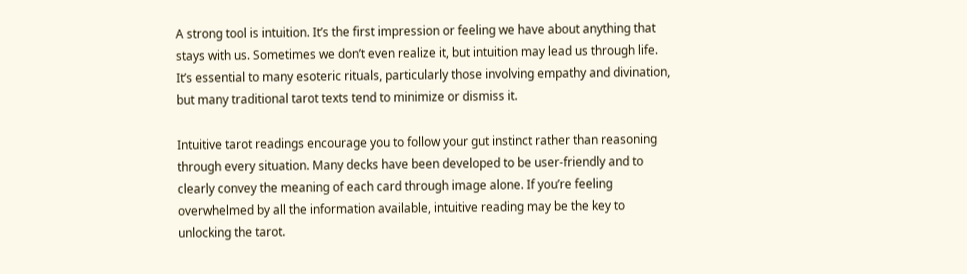A strong tool is intuition. It’s the first impression or feeling we have about anything that stays with us. Sometimes we don’t even realize it, but intuition may lead us through life. It’s essential to many esoteric rituals, particularly those involving empathy and divination, but many traditional tarot texts tend to minimize or dismiss it.

Intuitive tarot readings encourage you to follow your gut instinct rather than reasoning through every situation. Many decks have been developed to be user-friendly and to clearly convey the meaning of each card through image alone. If you’re feeling overwhelmed by all the information available, intuitive reading may be the key to unlocking the tarot.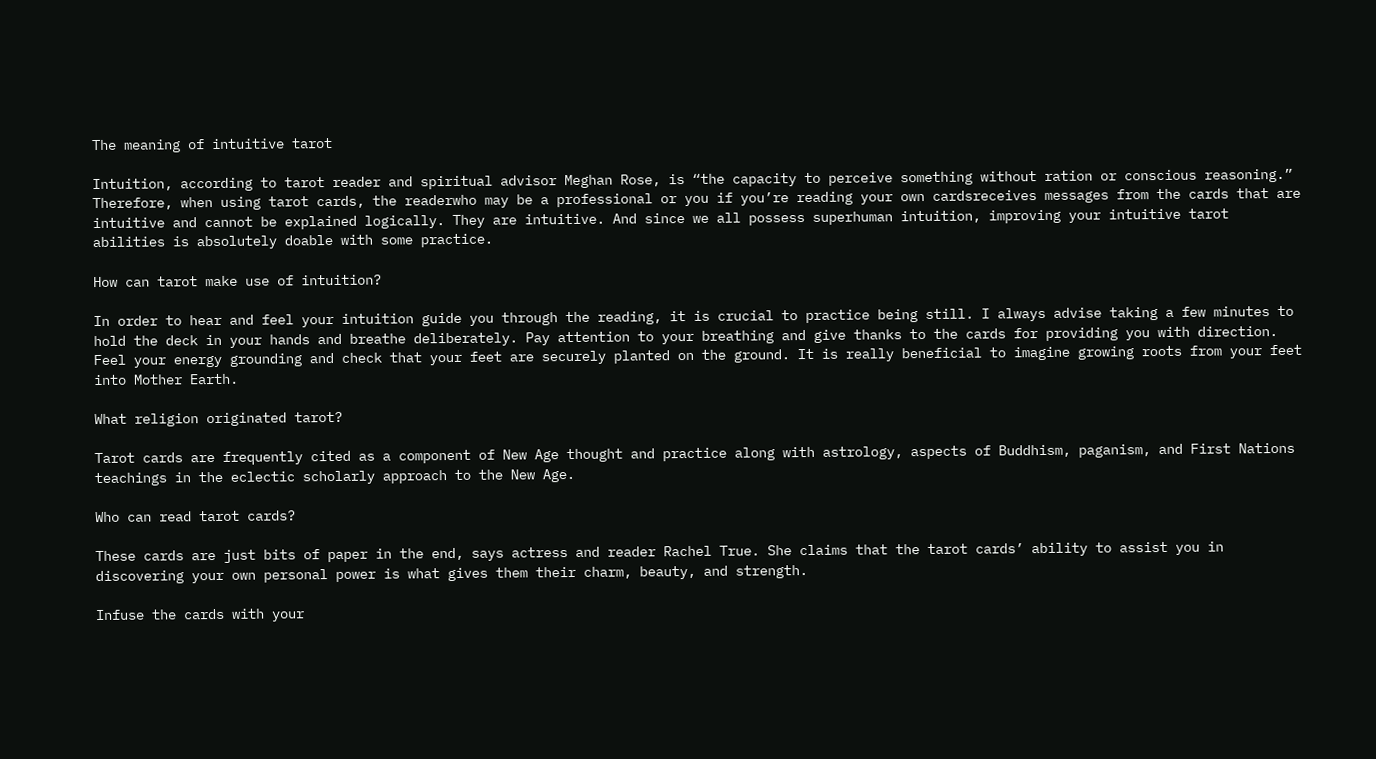The meaning of intuitive tarot

Intuition, according to tarot reader and spiritual advisor Meghan Rose, is “the capacity to perceive something without ration or conscious reasoning.” Therefore, when using tarot cards, the readerwho may be a professional or you if you’re reading your own cardsreceives messages from the cards that are intuitive and cannot be explained logically. They are intuitive. And since we all possess superhuman intuition, improving your intuitive tarot abilities is absolutely doable with some practice.

How can tarot make use of intuition?

In order to hear and feel your intuition guide you through the reading, it is crucial to practice being still. I always advise taking a few minutes to hold the deck in your hands and breathe deliberately. Pay attention to your breathing and give thanks to the cards for providing you with direction. Feel your energy grounding and check that your feet are securely planted on the ground. It is really beneficial to imagine growing roots from your feet into Mother Earth.

What religion originated tarot?

Tarot cards are frequently cited as a component of New Age thought and practice along with astrology, aspects of Buddhism, paganism, and First Nations teachings in the eclectic scholarly approach to the New Age.

Who can read tarot cards?

These cards are just bits of paper in the end, says actress and reader Rachel True. She claims that the tarot cards’ ability to assist you in discovering your own personal power is what gives them their charm, beauty, and strength.

Infuse the cards with your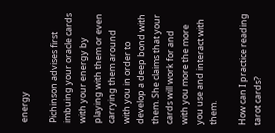energy

Pichinson advises first imbuing your oracle cards with your energy by playing with them or even carrying them around with you in order to develop a deep bond with them. She claims that your cards will work for and with you more the more you use and interact with them.

How can I practice reading tarot cards?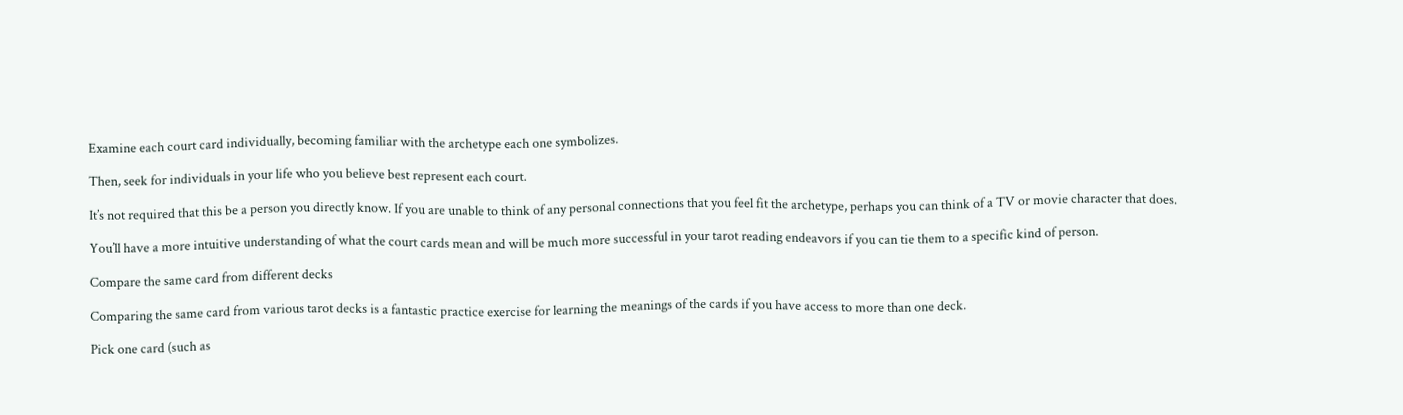Examine each court card individually, becoming familiar with the archetype each one symbolizes.

Then, seek for individuals in your life who you believe best represent each court.

It’s not required that this be a person you directly know. If you are unable to think of any personal connections that you feel fit the archetype, perhaps you can think of a TV or movie character that does.

You’ll have a more intuitive understanding of what the court cards mean and will be much more successful in your tarot reading endeavors if you can tie them to a specific kind of person.

Compare the same card from different decks

Comparing the same card from various tarot decks is a fantastic practice exercise for learning the meanings of the cards if you have access to more than one deck.

Pick one card (such as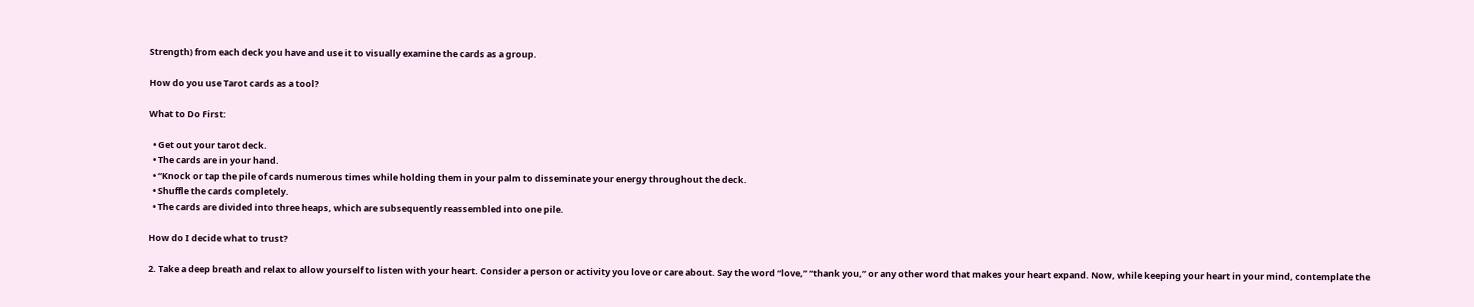Strength) from each deck you have and use it to visually examine the cards as a group.

How do you use Tarot cards as a tool?

What to Do First:

  • Get out your tarot deck.
  • The cards are in your hand.
  • “Knock or tap the pile of cards numerous times while holding them in your palm to disseminate your energy throughout the deck.
  • Shuffle the cards completely.
  • The cards are divided into three heaps, which are subsequently reassembled into one pile.

How do I decide what to trust?

2. Take a deep breath and relax to allow yourself to listen with your heart. Consider a person or activity you love or care about. Say the word “love,” “thank you,” or any other word that makes your heart expand. Now, while keeping your heart in your mind, contemplate the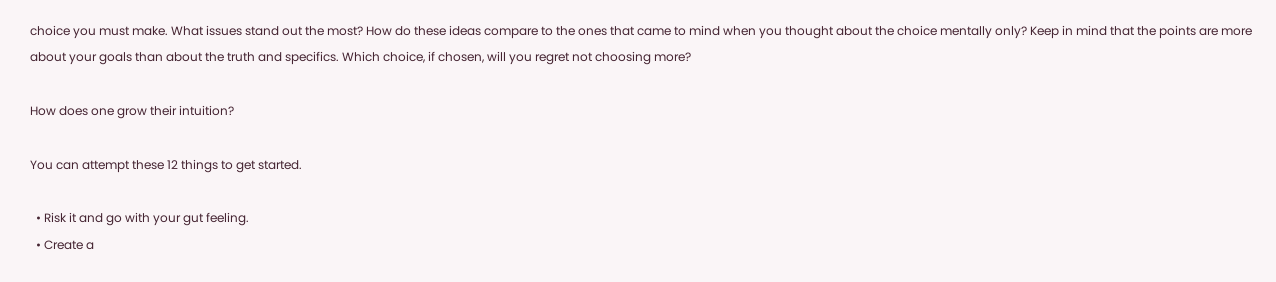choice you must make. What issues stand out the most? How do these ideas compare to the ones that came to mind when you thought about the choice mentally only? Keep in mind that the points are more about your goals than about the truth and specifics. Which choice, if chosen, will you regret not choosing more?

How does one grow their intuition?

You can attempt these 12 things to get started.

  • Risk it and go with your gut feeling.
  • Create a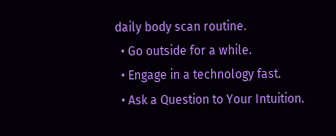daily body scan routine.
  • Go outside for a while.
  • Engage in a technology fast.
  • Ask a Question to Your Intuition.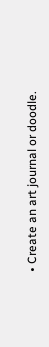• Create an art journal or doodle.